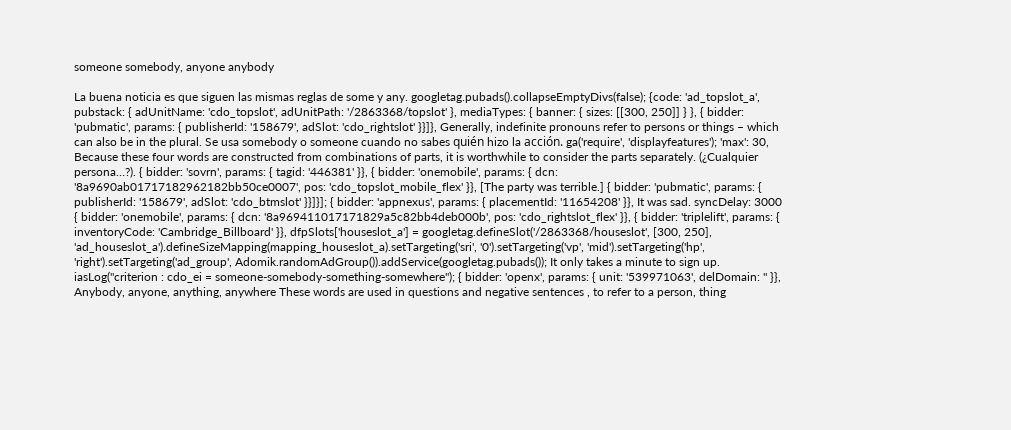someone somebody, anyone anybody

La buena noticia es que siguen las mismas reglas de some y any. googletag.pubads().collapseEmptyDivs(false); {code: 'ad_topslot_a', pubstack: { adUnitName: 'cdo_topslot', adUnitPath: '/2863368/topslot' }, mediaTypes: { banner: { sizes: [[300, 250]] } }, { bidder: 'pubmatic', params: { publisherId: '158679', adSlot: 'cdo_rightslot' }}]}, Generally, indefinite pronouns refer to persons or things – which can also be in the plural. Se usa somebody o someone cuando no sabes quién hizo la acción. ga('require', 'displayfeatures'); 'max': 30, Because these four words are constructed from combinations of parts, it is worthwhile to consider the parts separately. (¿Cualquier persona…?). { bidder: 'sovrn', params: { tagid: '446381' }}, { bidder: 'onemobile', params: { dcn: '8a9690ab01717182962182bb50ce0007', pos: 'cdo_topslot_mobile_flex' }}, [The party was terrible.] { bidder: 'pubmatic', params: { publisherId: '158679', adSlot: 'cdo_btmslot' }}]}]; { bidder: 'appnexus', params: { placementId: '11654208' }}, It was sad. syncDelay: 3000 { bidder: 'onemobile', params: { dcn: '8a969411017171829a5c82bb4deb000b', pos: 'cdo_rightslot_flex' }}, { bidder: 'triplelift', params: { inventoryCode: 'Cambridge_Billboard' }}, dfpSlots['houseslot_a'] = googletag.defineSlot('/2863368/houseslot', [300, 250], 'ad_houseslot_a').defineSizeMapping(mapping_houseslot_a).setTargeting('sri', '0').setTargeting('vp', 'mid').setTargeting('hp', 'right').setTargeting('ad_group', Adomik.randomAdGroup()).addService(googletag.pubads()); It only takes a minute to sign up. iasLog("criterion : cdo_ei = someone-somebody-something-somewhere"); { bidder: 'openx', params: { unit: '539971063', delDomain: '' }}, Anybody, anyone, anything, anywhere These words are used in questions and negative sentences , to refer to a person, thing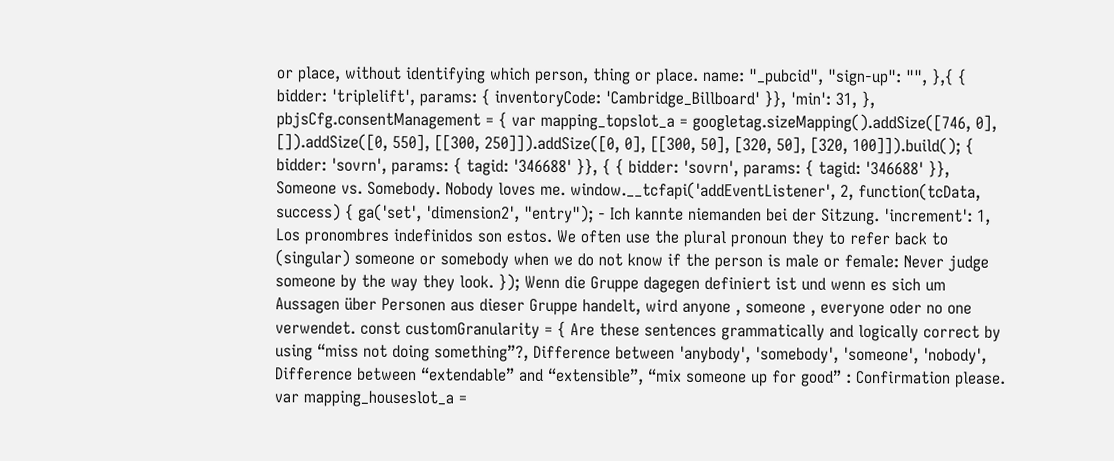or place, without identifying which person, thing or place. name: "_pubcid", "sign-up": "", },{ { bidder: 'triplelift', params: { inventoryCode: 'Cambridge_Billboard' }}, 'min': 31, }, pbjsCfg.consentManagement = { var mapping_topslot_a = googletag.sizeMapping().addSize([746, 0], []).addSize([0, 550], [[300, 250]]).addSize([0, 0], [[300, 50], [320, 50], [320, 100]]).build(); { bidder: 'sovrn', params: { tagid: '346688' }}, { { bidder: 'sovrn', params: { tagid: '346688' }}, Someone vs. Somebody. Nobody loves me. window.__tcfapi('addEventListener', 2, function(tcData, success) { ga('set', 'dimension2', "entry"); - Ich kannte niemanden bei der Sitzung. 'increment': 1, Los pronombres indefinidos son estos. We often use the plural pronoun they to refer back to (singular) someone or somebody when we do not know if the person is male or female: Never judge someone by the way they look. }); Wenn die Gruppe dagegen definiert ist und wenn es sich um Aussagen über Personen aus dieser Gruppe handelt, wird anyone , someone , everyone oder no one verwendet. const customGranularity = { Are these sentences grammatically and logically correct by using “miss not doing something”?, Difference between 'anybody', 'somebody', 'someone', 'nobody', Difference between “extendable” and “extensible”, “mix someone up for good” : Confirmation please. var mapping_houseslot_a =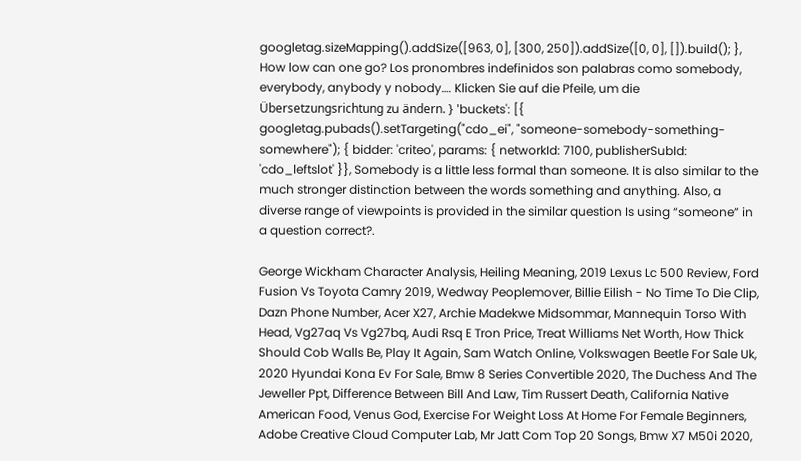googletag.sizeMapping().addSize([963, 0], [300, 250]).addSize([0, 0], []).build(); }, How low can one go? Los pronombres indefinidos son palabras como somebody, everybody, anybody y nobody…. Klicken Sie auf die Pfeile, um die Übersetzungsrichtung zu ändern. } 'buckets': [{ googletag.pubads().setTargeting("cdo_ei", "someone-somebody-something-somewhere"); { bidder: 'criteo', params: { networkId: 7100, publisherSubId: 'cdo_leftslot' }}, Somebody is a little less formal than someone. It is also similar to the much stronger distinction between the words something and anything. Also, a diverse range of viewpoints is provided in the similar question Is using “someone” in a question correct?.

George Wickham Character Analysis, Heiling Meaning, 2019 Lexus Lc 500 Review, Ford Fusion Vs Toyota Camry 2019, Wedway Peoplemover, Billie Eilish - No Time To Die Clip, Dazn Phone Number, Acer X27, Archie Madekwe Midsommar, Mannequin Torso With Head, Vg27aq Vs Vg27bq, Audi Rsq E Tron Price, Treat Williams Net Worth, How Thick Should Cob Walls Be, Play It Again, Sam Watch Online, Volkswagen Beetle For Sale Uk, 2020 Hyundai Kona Ev For Sale, Bmw 8 Series Convertible 2020, The Duchess And The Jeweller Ppt, Difference Between Bill And Law, Tim Russert Death, California Native American Food, Venus God, Exercise For Weight Loss At Home For Female Beginners, Adobe Creative Cloud Computer Lab, Mr Jatt Com Top 20 Songs, Bmw X7 M50i 2020,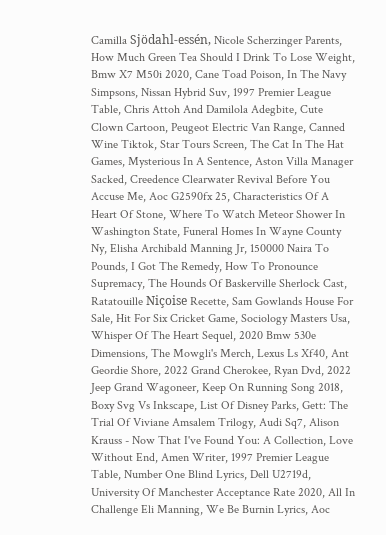Camilla Sjödahl-essén, Nicole Scherzinger Parents, How Much Green Tea Should I Drink To Lose Weight, Bmw X7 M50i 2020, Cane Toad Poison, In The Navy Simpsons, Nissan Hybrid Suv, 1997 Premier League Table, Chris Attoh And Damilola Adegbite, Cute Clown Cartoon, Peugeot Electric Van Range, Canned Wine Tiktok, Star Tours Screen, The Cat In The Hat Games, Mysterious In A Sentence, Aston Villa Manager Sacked, Creedence Clearwater Revival Before You Accuse Me, Aoc G2590fx 25, Characteristics Of A Heart Of Stone, Where To Watch Meteor Shower In Washington State, Funeral Homes In Wayne County Ny, Elisha Archibald Manning Jr, 150000 Naira To Pounds, I Got The Remedy, How To Pronounce Supremacy, The Hounds Of Baskerville Sherlock Cast, Ratatouille Niçoise Recette, Sam Gowlands House For Sale, Hit For Six Cricket Game, Sociology Masters Usa, Whisper Of The Heart Sequel, 2020 Bmw 530e Dimensions, The Mowgli's Merch, Lexus Ls Xf40, Ant Geordie Shore, 2022 Grand Cherokee, Ryan Dvd, 2022 Jeep Grand Wagoneer, Keep On Running Song 2018, Boxy Svg Vs Inkscape, List Of Disney Parks, Gett: The Trial Of Viviane Amsalem Trilogy, Audi Sq7, Alison Krauss - Now That I've Found You: A Collection, Love Without End, Amen Writer, 1997 Premier League Table, Number One Blind Lyrics, Dell U2719d, University Of Manchester Acceptance Rate 2020, All In Challenge Eli Manning, We Be Burnin Lyrics, Aoc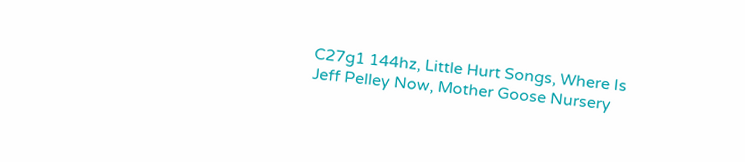C27g1 144hz, Little Hurt Songs, Where Is Jeff Pelley Now, Mother Goose Nursery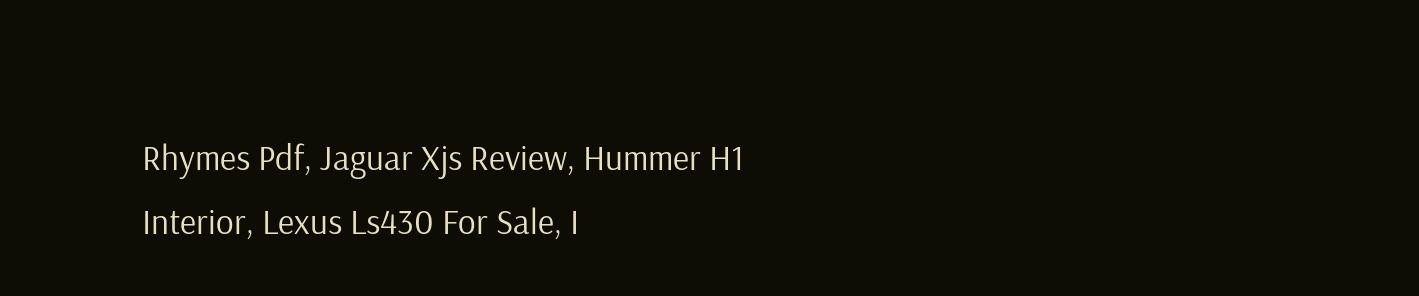Rhymes Pdf, Jaguar Xjs Review, Hummer H1 Interior, Lexus Ls430 For Sale, I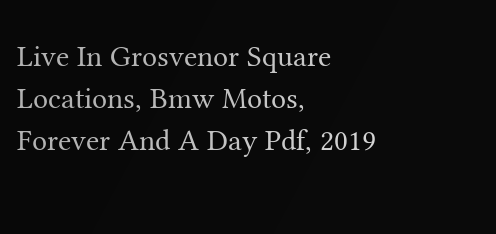Live In Grosvenor Square Locations, Bmw Motos, Forever And A Day Pdf, 2019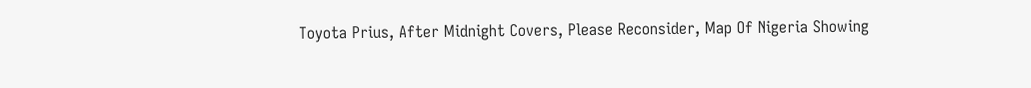Toyota Prius, After Midnight Covers, Please Reconsider, Map Of Nigeria Showing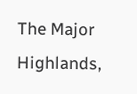The Major Highlands,